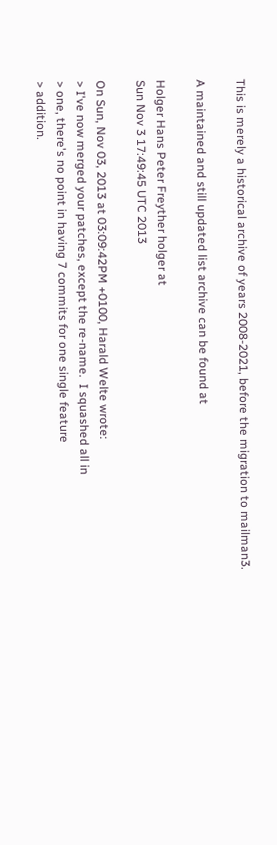This is merely a historical archive of years 2008-2021, before the migration to mailman3.

A maintained and still updated list archive can be found at

Holger Hans Peter Freyther holger at
Sun Nov 3 17:49:45 UTC 2013

On Sun, Nov 03, 2013 at 03:09:42PM +0100, Harald Welte wrote:
> I've now merged your patches, except the re-name.  I squashed all in
> one, there's no point in having 7 commits for one single feature
> addition.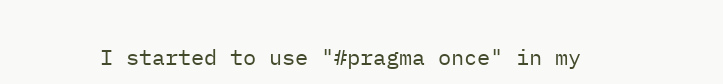I started to use "#pragma once" in my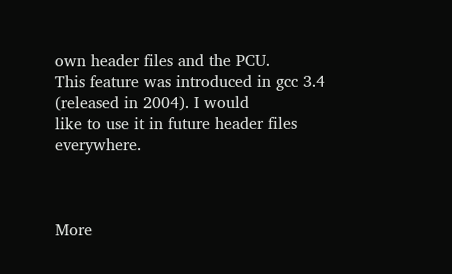own header files and the PCU.
This feature was introduced in gcc 3.4 (released in 2004). I would
like to use it in future header files everywhere.



More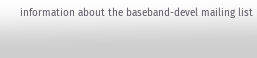information about the baseband-devel mailing list